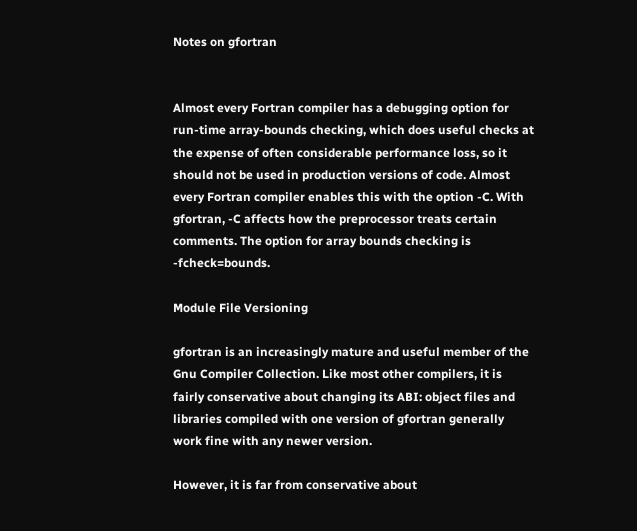Notes on gfortran


Almost every Fortran compiler has a debugging option for run-time array-bounds checking, which does useful checks at the expense of often considerable performance loss, so it should not be used in production versions of code. Almost every Fortran compiler enables this with the option -C. With gfortran, -C affects how the preprocessor treats certain comments. The option for array bounds checking is -fcheck=bounds.

Module File Versioning

gfortran is an increasingly mature and useful member of the Gnu Compiler Collection. Like most other compilers, it is fairly conservative about changing its ABI: object files and libraries compiled with one version of gfortran generally work fine with any newer version.

However, it is far from conservative about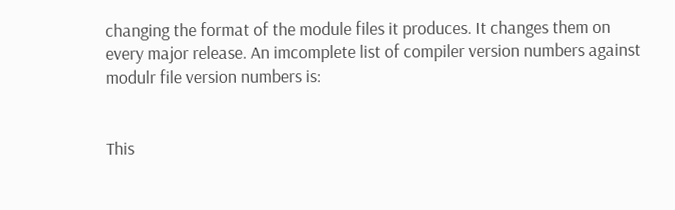changing the format of the module files it produces. It changes them on every major release. An imcomplete list of compiler version numbers against modulr file version numbers is:


This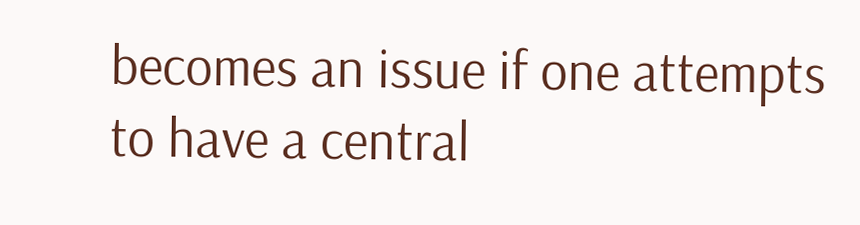becomes an issue if one attempts to have a central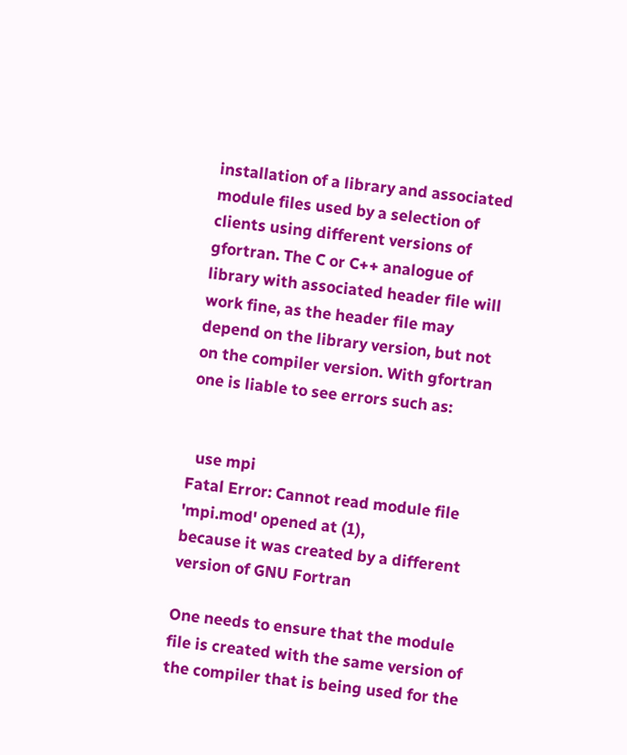installation of a library and associated module files used by a selection of clients using different versions of gfortran. The C or C++ analogue of library with associated header file will work fine, as the header file may depend on the library version, but not on the compiler version. With gfortran one is liable to see errors such as:


  use mpi
Fatal Error: Cannot read module file 'mpi.mod' opened at (1),
because it was created by a different version of GNU Fortran

One needs to ensure that the module file is created with the same version of the compiler that is being used for the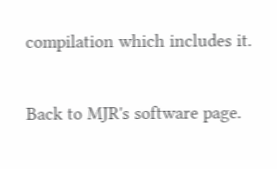compilation which includes it.

Back to MJR's software page.